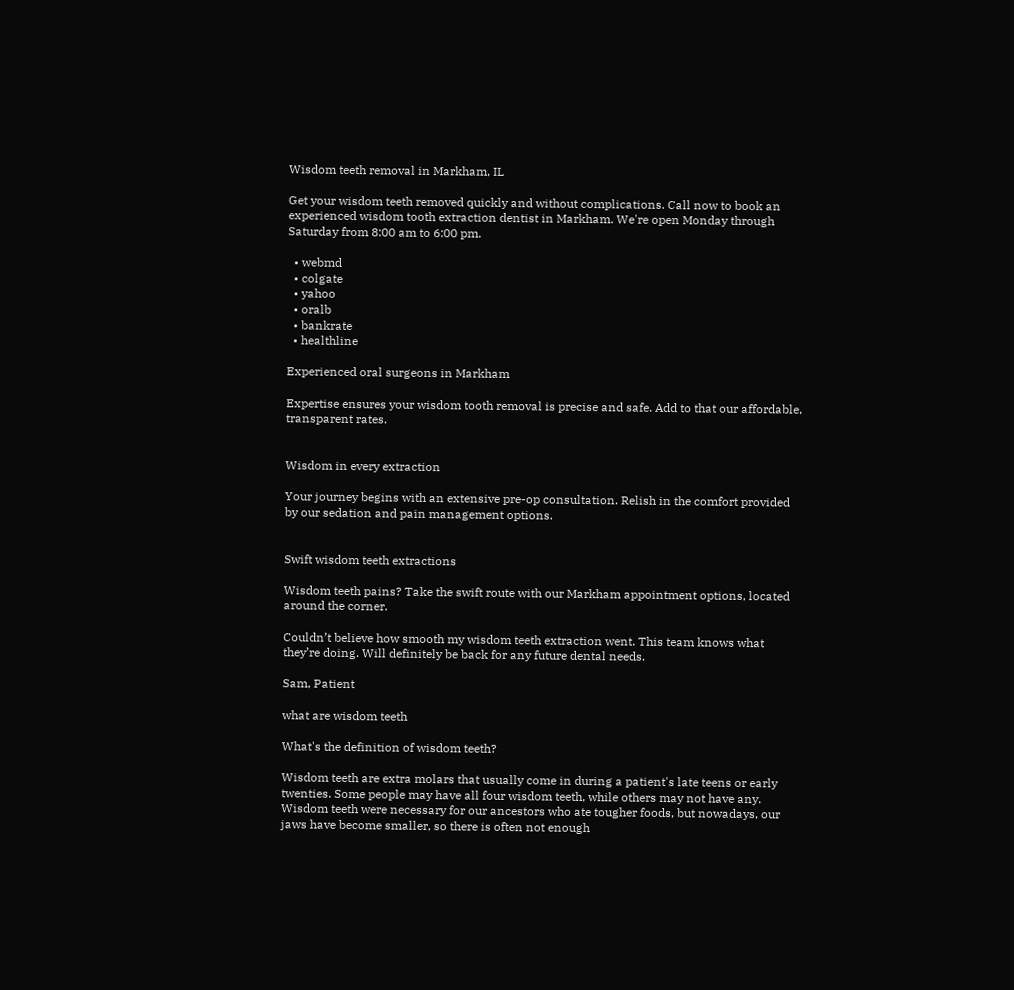Wisdom teeth removal in Markham, IL

Get your wisdom teeth removed quickly and without complications. Call now to book an experienced wisdom tooth extraction dentist in Markham. We're open Monday through Saturday from 8:00 am to 6:00 pm.

  • webmd
  • colgate
  • yahoo
  • oralb
  • bankrate
  • healthline

Experienced oral surgeons in Markham

Expertise ensures your wisdom tooth removal is precise and safe. Add to that our affordable, transparent rates.


Wisdom in every extraction

Your journey begins with an extensive pre-op consultation. Relish in the comfort provided by our sedation and pain management options.


Swift wisdom teeth extractions

Wisdom teeth pains? Take the swift route with our Markham appointment options, located around the corner.

Couldn’t believe how smooth my wisdom teeth extraction went. This team knows what they’re doing. Will definitely be back for any future dental needs.

Sam, Patient

what are wisdom teeth

What's the definition of wisdom teeth?

Wisdom teeth are extra molars that usually come in during a patient's late teens or early twenties. Some people may have all four wisdom teeth, while others may not have any. Wisdom teeth were necessary for our ancestors who ate tougher foods, but nowadays, our jaws have become smaller, so there is often not enough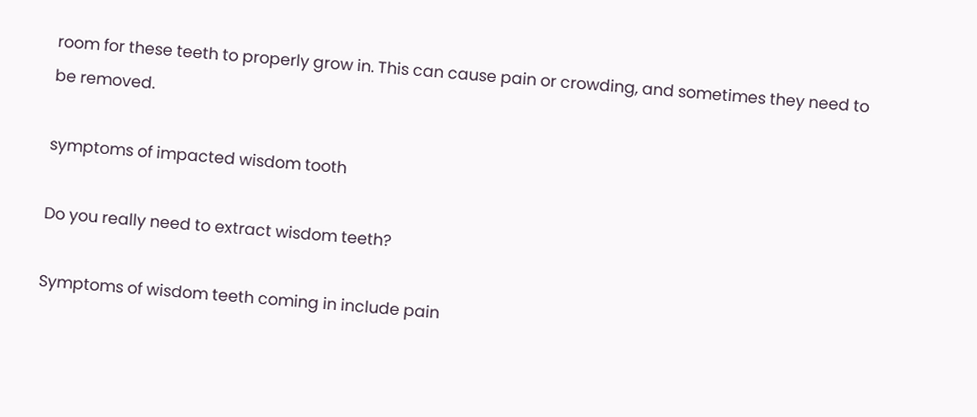room for these teeth to properly grow in. This can cause pain or crowding, and sometimes they need to be removed.

symptoms of impacted wisdom tooth

Do you really need to extract wisdom teeth?

Symptoms of wisdom teeth coming in include pain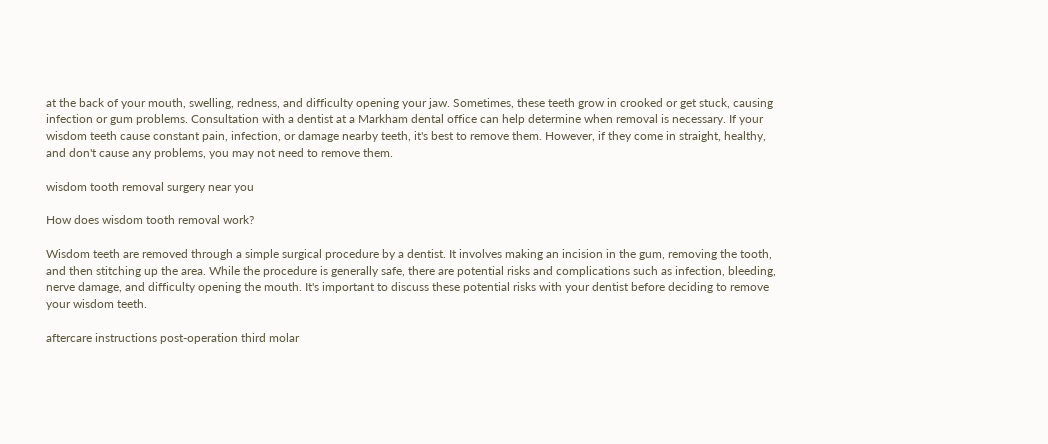at the back of your mouth, swelling, redness, and difficulty opening your jaw. Sometimes, these teeth grow in crooked or get stuck, causing infection or gum problems. Consultation with a dentist at a Markham dental office can help determine when removal is necessary. If your wisdom teeth cause constant pain, infection, or damage nearby teeth, it's best to remove them. However, if they come in straight, healthy, and don't cause any problems, you may not need to remove them.

wisdom tooth removal surgery near you

How does wisdom tooth removal work?

Wisdom teeth are removed through a simple surgical procedure by a dentist. It involves making an incision in the gum, removing the tooth, and then stitching up the area. While the procedure is generally safe, there are potential risks and complications such as infection, bleeding, nerve damage, and difficulty opening the mouth. It's important to discuss these potential risks with your dentist before deciding to remove your wisdom teeth.

aftercare instructions post-operation third molar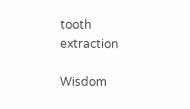tooth extraction

Wisdom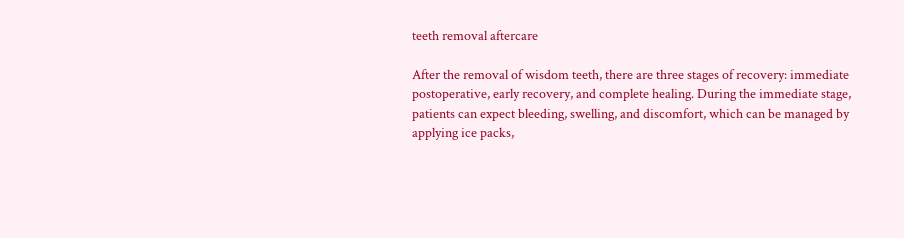teeth removal aftercare

After the removal of wisdom teeth, there are three stages of recovery: immediate postoperative, early recovery, and complete healing. During the immediate stage, patients can expect bleeding, swelling, and discomfort, which can be managed by applying ice packs,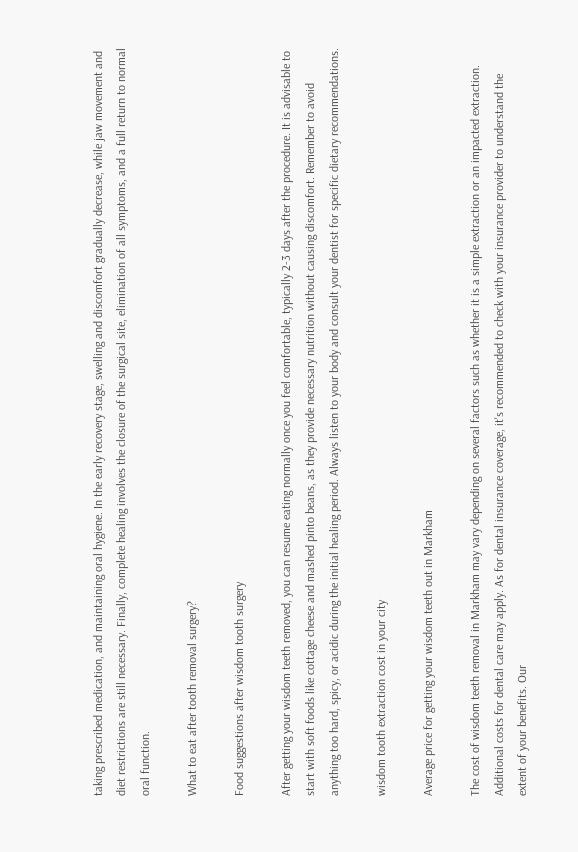taking prescribed medication, and maintaining oral hygiene. In the early recovery stage, swelling and discomfort gradually decrease, while jaw movement and diet restrictions are still necessary. Finally, complete healing involves the closure of the surgical site, elimination of all symptoms, and a full return to normal oral function.

What to eat after tooth removal surgery?

Food suggestions after wisdom tooth surgery

After getting your wisdom teeth removed, you can resume eating normally once you feel comfortable, typically 2-3 days after the procedure. It is advisable to start with soft foods like cottage cheese and mashed pinto beans, as they provide necessary nutrition without causing discomfort. Remember to avoid anything too hard, spicy, or acidic during the initial healing period. Always listen to your body and consult your dentist for specific dietary recommendations.

wisdom tooth extraction cost in your city

Average price for getting your wisdom teeth out in Markham

The cost of wisdom teeth removal in Markham may vary depending on several factors such as whether it is a simple extraction or an impacted extraction. Additional costs for dental care may apply. As for dental insurance coverage, it's recommended to check with your insurance provider to understand the extent of your benefits. Our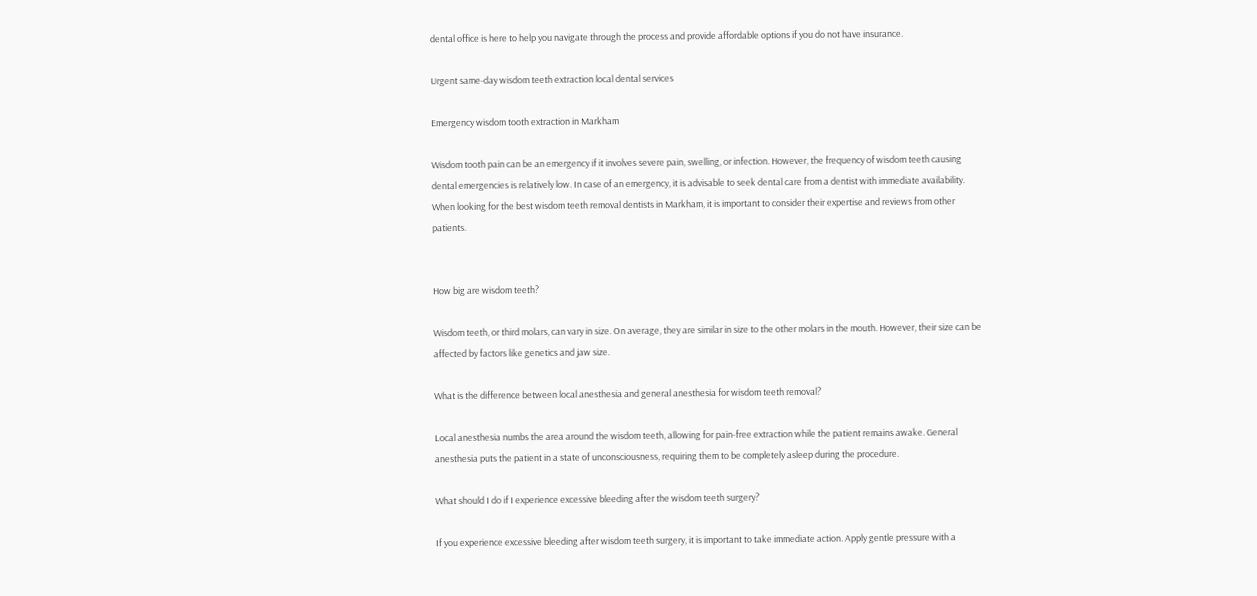dental office is here to help you navigate through the process and provide affordable options if you do not have insurance.

Urgent same-day wisdom teeth extraction local dental services

Emergency wisdom tooth extraction in Markham

Wisdom tooth pain can be an emergency if it involves severe pain, swelling, or infection. However, the frequency of wisdom teeth causing dental emergencies is relatively low. In case of an emergency, it is advisable to seek dental care from a dentist with immediate availability. When looking for the best wisdom teeth removal dentists in Markham, it is important to consider their expertise and reviews from other patients.


How big are wisdom teeth?

Wisdom teeth, or third molars, can vary in size. On average, they are similar in size to the other molars in the mouth. However, their size can be affected by factors like genetics and jaw size.

What is the difference between local anesthesia and general anesthesia for wisdom teeth removal?

Local anesthesia numbs the area around the wisdom teeth, allowing for pain-free extraction while the patient remains awake. General anesthesia puts the patient in a state of unconsciousness, requiring them to be completely asleep during the procedure.

What should I do if I experience excessive bleeding after the wisdom teeth surgery?

If you experience excessive bleeding after wisdom teeth surgery, it is important to take immediate action. Apply gentle pressure with a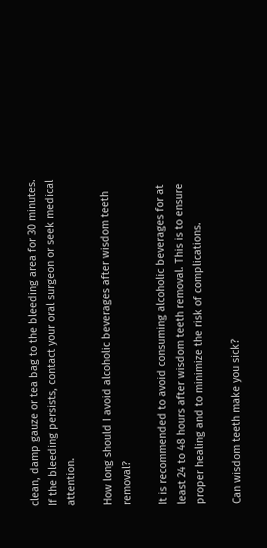clean, damp gauze or tea bag to the bleeding area for 30 minutes. If the bleeding persists, contact your oral surgeon or seek medical attention.

How long should I avoid alcoholic beverages after wisdom teeth removal?

It is recommended to avoid consuming alcoholic beverages for at least 24 to 48 hours after wisdom teeth removal. This is to ensure proper healing and to minimize the risk of complications.

Can wisdom teeth make you sick?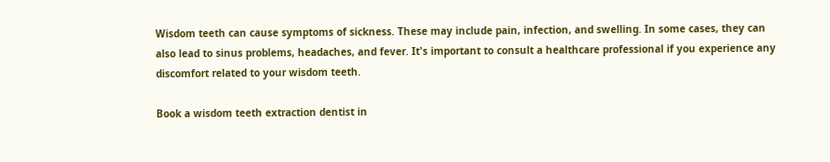Wisdom teeth can cause symptoms of sickness. These may include pain, infection, and swelling. In some cases, they can also lead to sinus problems, headaches, and fever. It's important to consult a healthcare professional if you experience any discomfort related to your wisdom teeth.

Book a wisdom teeth extraction dentist in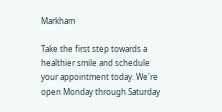Markham

Take the first step towards a healthier smile and schedule your appointment today. We're open Monday through Saturday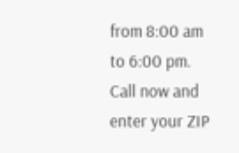from 8:00 am to 6:00 pm. Call now and enter your ZIP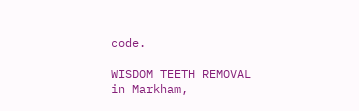code.

WISDOM TEETH REMOVAL in Markham,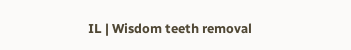IL | Wisdom teeth removal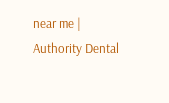near me | Authority Dental